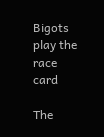Bigots play the race card

The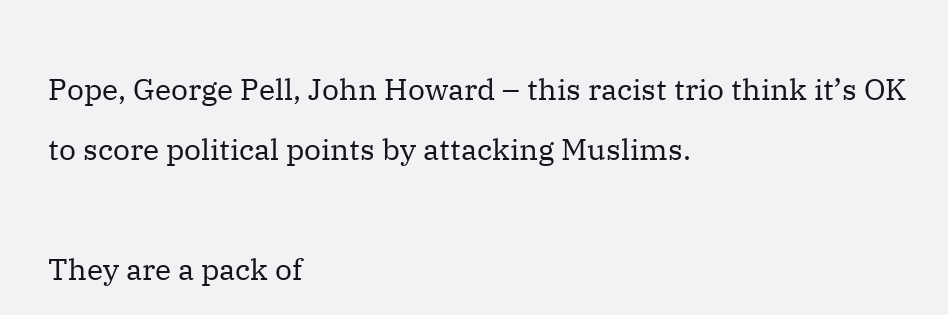Pope, George Pell, John Howard – this racist trio think it’s OK to score political points by attacking Muslims.

They are a pack of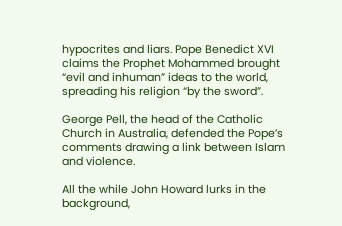hypocrites and liars. Pope Benedict XVI claims the Prophet Mohammed brought “evil and inhuman” ideas to the world, spreading his religion “by the sword”.

George Pell, the head of the Catholic Church in Australia, defended the Pope’s comments drawing a link between Islam and violence.

All the while John Howard lurks in the background,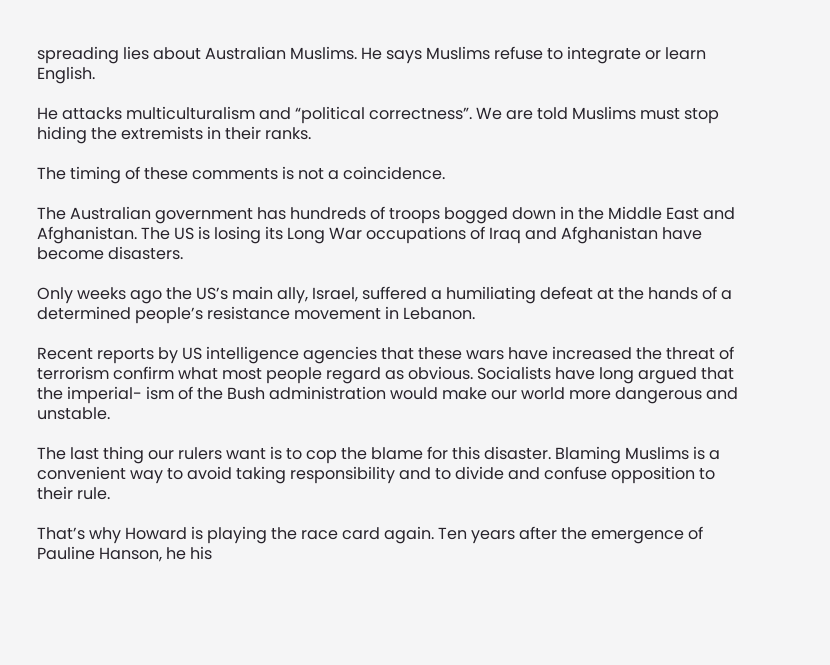spreading lies about Australian Muslims. He says Muslims refuse to integrate or learn English.

He attacks multiculturalism and “political correctness”. We are told Muslims must stop hiding the extremists in their ranks.

The timing of these comments is not a coincidence.

The Australian government has hundreds of troops bogged down in the Middle East and Afghanistan. The US is losing its Long War occupations of Iraq and Afghanistan have become disasters.

Only weeks ago the US’s main ally, Israel, suffered a humiliating defeat at the hands of a determined people’s resistance movement in Lebanon.

Recent reports by US intelligence agencies that these wars have increased the threat of terrorism confirm what most people regard as obvious. Socialists have long argued that the imperial- ism of the Bush administration would make our world more dangerous and unstable.

The last thing our rulers want is to cop the blame for this disaster. Blaming Muslims is a convenient way to avoid taking responsibility and to divide and confuse opposition to their rule.

That’s why Howard is playing the race card again. Ten years after the emergence of Pauline Hanson, he his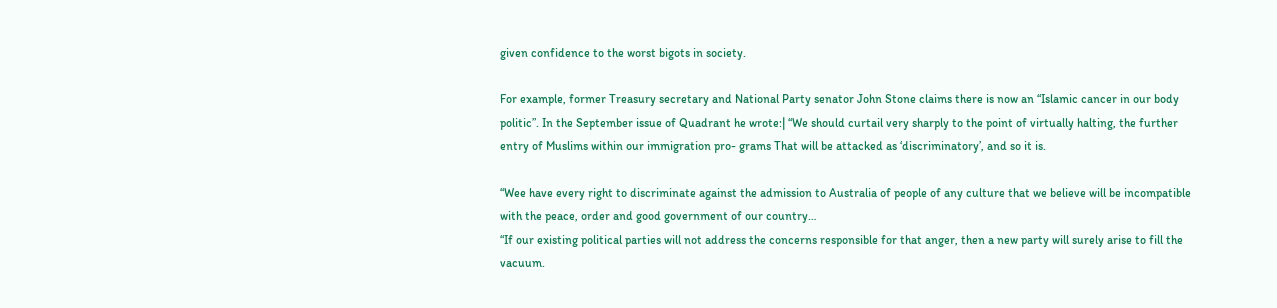given confidence to the worst bigots in society.

For example, former Treasury secretary and National Party senator John Stone claims there is now an “Islamic cancer in our body politic”. In the September issue of Quadrant he wrote:| “We should curtail very sharply to the point of virtually halting, the further entry of Muslims within our immigration pro- grams That will be attacked as ‘discriminatory’, and so it is.

“Wee have every right to discriminate against the admission to Australia of people of any culture that we believe will be incompatible with the peace, order and good government of our country…
“If our existing political parties will not address the concerns responsible for that anger, then a new party will surely arise to fill the vacuum.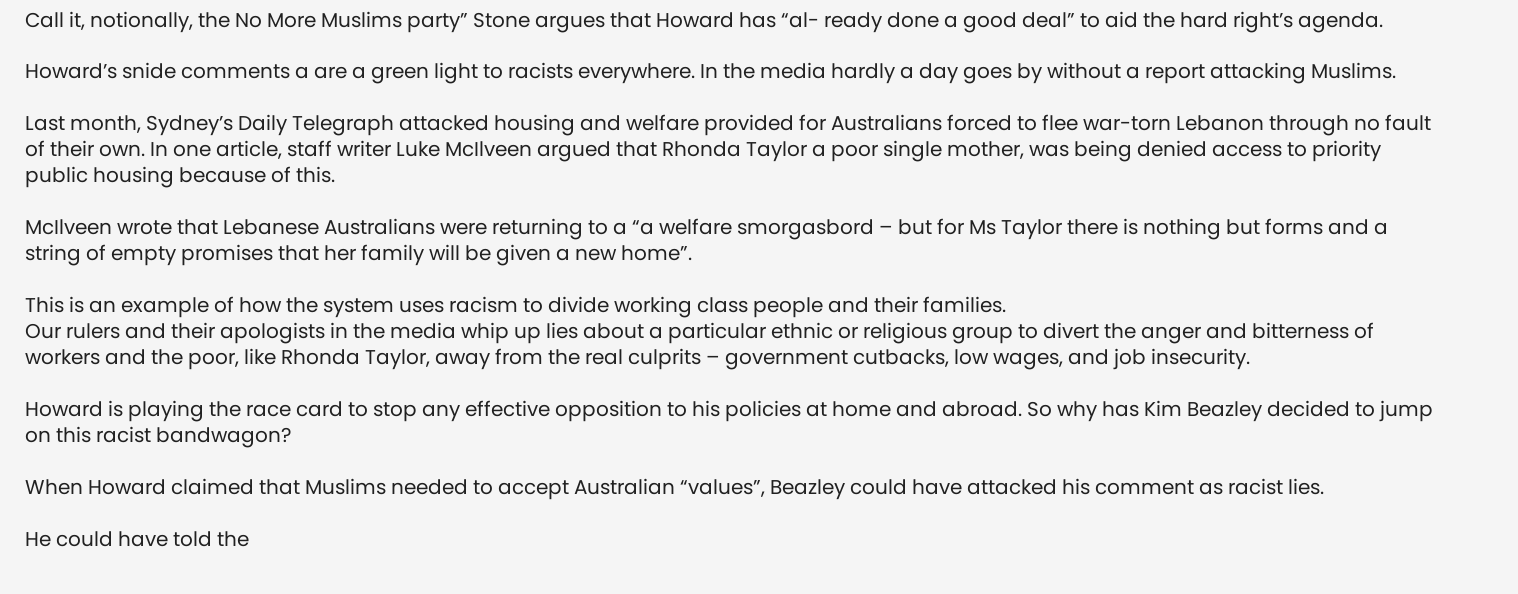Call it, notionally, the No More Muslims party” Stone argues that Howard has “al- ready done a good deal” to aid the hard right’s agenda.

Howard’s snide comments a are a green light to racists everywhere. In the media hardly a day goes by without a report attacking Muslims.

Last month, Sydney’s Daily Telegraph attacked housing and welfare provided for Australians forced to flee war-torn Lebanon through no fault of their own. In one article, staff writer Luke McIlveen argued that Rhonda Taylor a poor single mother, was being denied access to priority public housing because of this.

McIlveen wrote that Lebanese Australians were returning to a “a welfare smorgasbord – but for Ms Taylor there is nothing but forms and a string of empty promises that her family will be given a new home”.

This is an example of how the system uses racism to divide working class people and their families.
Our rulers and their apologists in the media whip up lies about a particular ethnic or religious group to divert the anger and bitterness of workers and the poor, like Rhonda Taylor, away from the real culprits – government cutbacks, low wages, and job insecurity.

Howard is playing the race card to stop any effective opposition to his policies at home and abroad. So why has Kim Beazley decided to jump on this racist bandwagon?

When Howard claimed that Muslims needed to accept Australian “values”, Beazley could have attacked his comment as racist lies.

He could have told the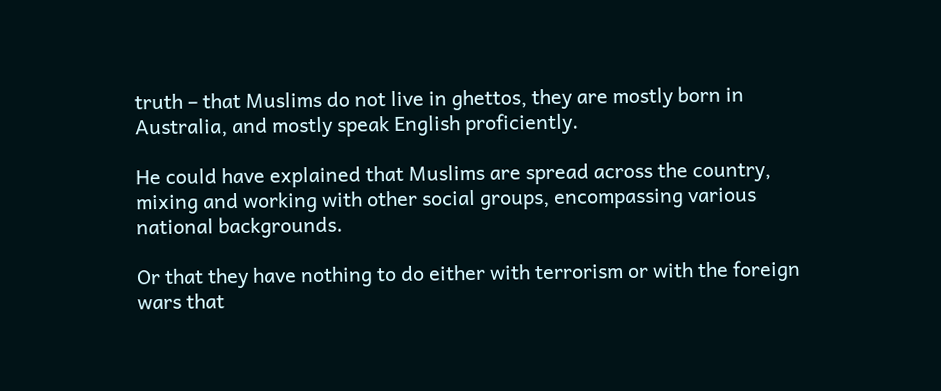truth – that Muslims do not live in ghettos, they are mostly born in Australia, and mostly speak English proficiently.

He could have explained that Muslims are spread across the country, mixing and working with other social groups, encompassing various national backgrounds.

Or that they have nothing to do either with terrorism or with the foreign wars that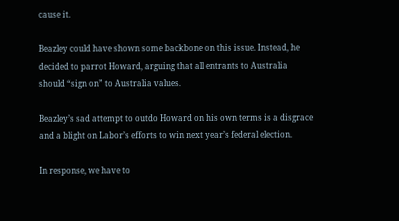cause it.

Beazley could have shown some backbone on this issue. Instead, he decided to parrot Howard, arguing that all entrants to Australia should “sign on” to Australia values.

Beazley’s sad attempt to outdo Howard on his own terms is a disgrace and a blight on Labor’s efforts to win next year’s federal election.

In response, we have to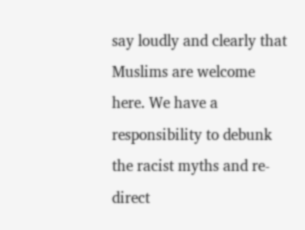say loudly and clearly that Muslims are welcome here. We have a responsibility to debunk the racist myths and re-direct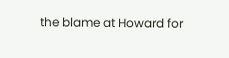the blame at Howard for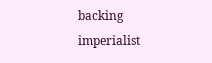backing imperialist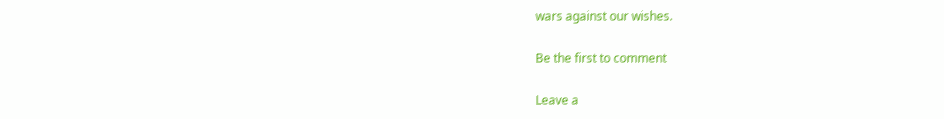wars against our wishes.

Be the first to comment

Leave a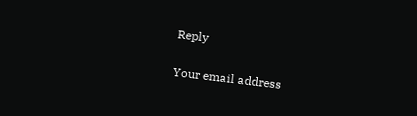Reply

Your email address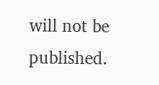will not be published.